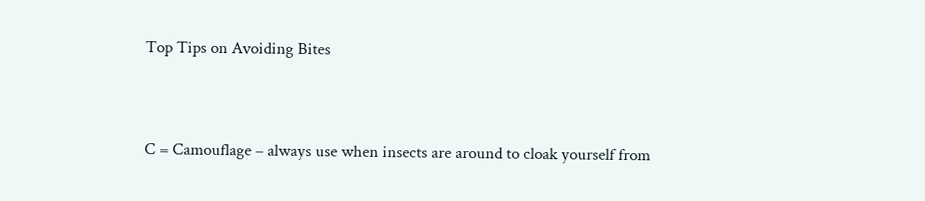Top Tips on Avoiding Bites


C = Camouflage – always use when insects are around to cloak yourself from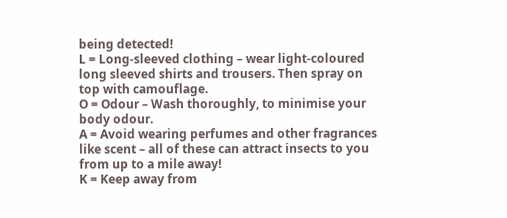being detected!
L = Long-sleeved clothing – wear light-coloured long sleeved shirts and trousers. Then spray on top with camouflage.
O = Odour – Wash thoroughly, to minimise your body odour.
A = Avoid wearing perfumes and other fragrances like scent – all of these can attract insects to you from up to a mile away!
K = Keep away from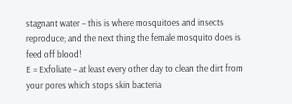stagnant water – this is where mosquitoes and insects reproduce; and the next thing the female mosquito does is feed off blood!
E = Exfoliate – at least every other day to clean the dirt from your pores which stops skin bacteria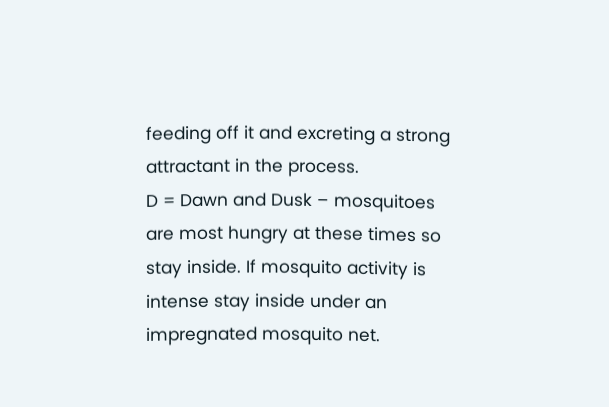feeding off it and excreting a strong attractant in the process.
D = Dawn and Dusk – mosquitoes are most hungry at these times so stay inside. If mosquito activity is intense stay inside under an impregnated mosquito net.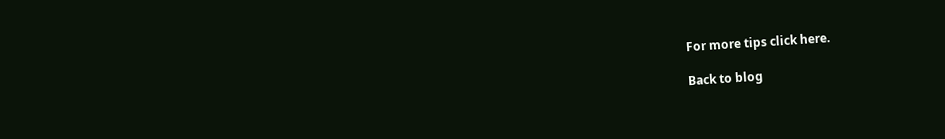For more tips click here.

Back to blog